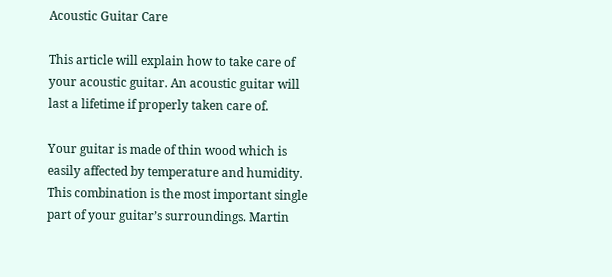Acoustic Guitar Care

This article will explain how to take care of your acoustic guitar. An acoustic guitar will last a lifetime if properly taken care of.

Your guitar is made of thin wood which is easily affected by temperature and humidity. This combination is the most important single part of your guitar’s surroundings. Martin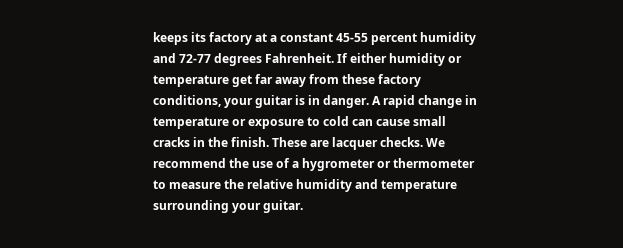keeps its factory at a constant 45-55 percent humidity and 72-77 degrees Fahrenheit. If either humidity or temperature get far away from these factory conditions, your guitar is in danger. A rapid change in temperature or exposure to cold can cause small cracks in the finish. These are lacquer checks. We recommend the use of a hygrometer or thermometer to measure the relative humidity and temperature surrounding your guitar.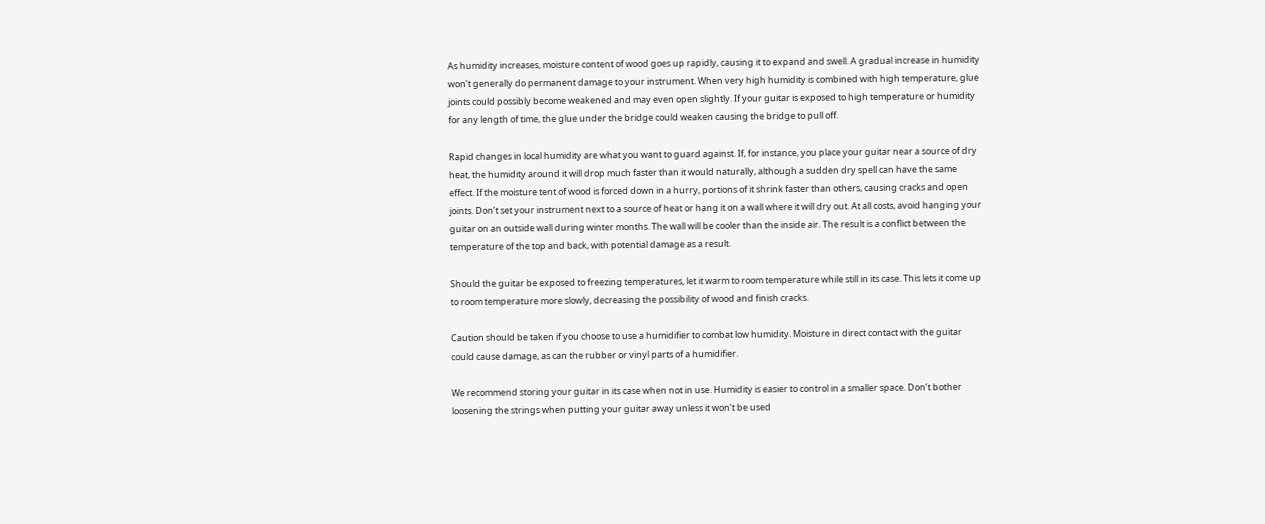As humidity increases, moisture content of wood goes up rapidly, causing it to expand and swell. A gradual increase in humidity won’t generally do permanent damage to your instrument. When very high humidity is combined with high temperature, glue joints could possibly become weakened and may even open slightly. If your guitar is exposed to high temperature or humidity for any length of time, the glue under the bridge could weaken causing the bridge to pull off.

Rapid changes in local humidity are what you want to guard against. If, for instance, you place your guitar near a source of dry heat, the humidity around it will drop much faster than it would naturally, although a sudden dry spell can have the same effect. If the moisture tent of wood is forced down in a hurry, portions of it shrink faster than others, causing cracks and open joints. Don’t set your instrument next to a source of heat or hang it on a wall where it will dry out. At all costs, avoid hanging your guitar on an outside wall during winter months. The wall will be cooler than the inside air. The result is a conflict between the temperature of the top and back, with potential damage as a result.

Should the guitar be exposed to freezing temperatures, let it warm to room temperature while still in its case. This lets it come up to room temperature more slowly, decreasing the possibility of wood and finish cracks.

Caution should be taken if you choose to use a humidifier to combat low humidity. Moisture in direct contact with the guitar could cause damage, as can the rubber or vinyl parts of a humidifier.

We recommend storing your guitar in its case when not in use. Humidity is easier to control in a smaller space. Don’t bother loosening the strings when putting your guitar away unless it won’t be used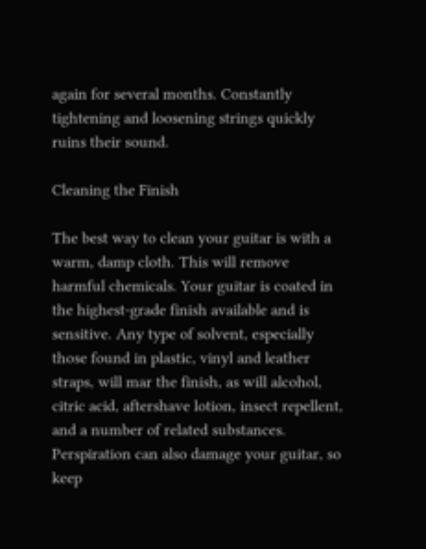again for several months. Constantly tightening and loosening strings quickly ruins their sound.

Cleaning the Finish

The best way to clean your guitar is with a warm, damp cloth. This will remove harmful chemicals. Your guitar is coated in the highest-grade finish available and is sensitive. Any type of solvent, especially those found in plastic, vinyl and leather straps, will mar the finish, as will alcohol, citric acid, aftershave lotion, insect repellent, and a number of related substances. Perspiration can also damage your guitar, so keep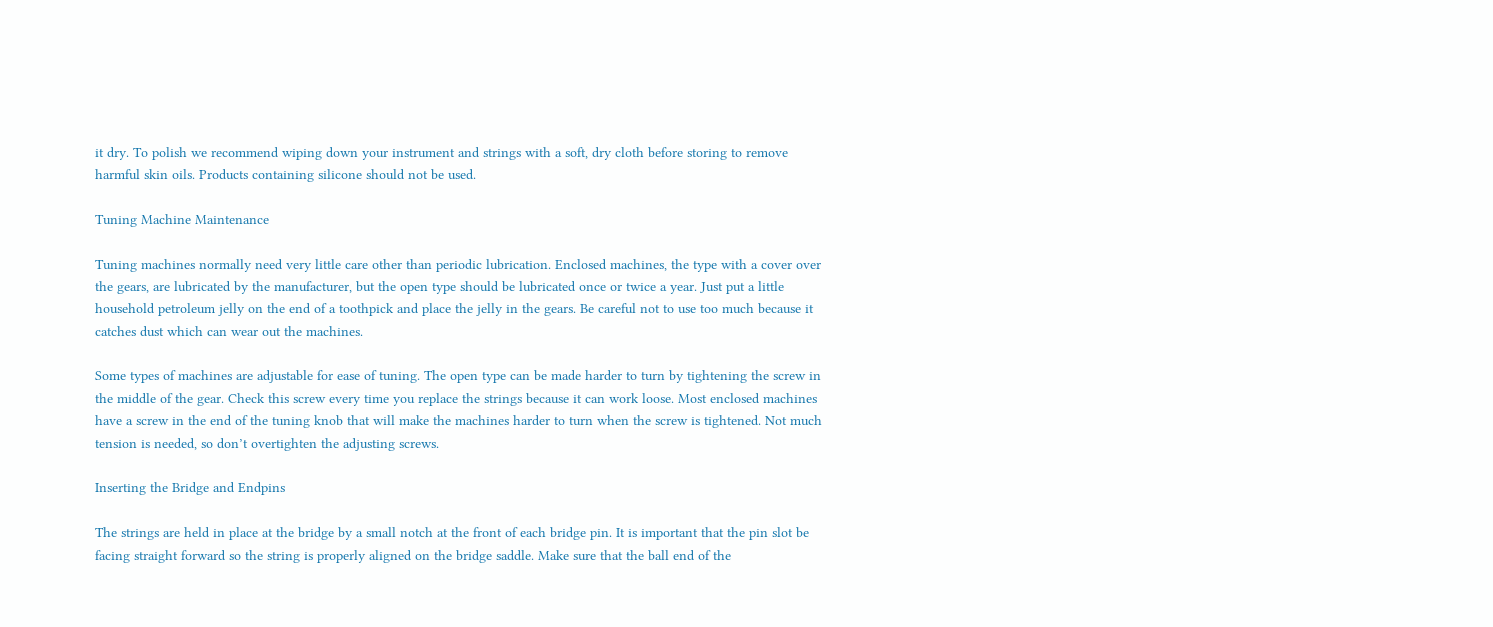it dry. To polish we recommend wiping down your instrument and strings with a soft, dry cloth before storing to remove harmful skin oils. Products containing silicone should not be used.

Tuning Machine Maintenance

Tuning machines normally need very little care other than periodic lubrication. Enclosed machines, the type with a cover over the gears, are lubricated by the manufacturer, but the open type should be lubricated once or twice a year. Just put a little household petroleum jelly on the end of a toothpick and place the jelly in the gears. Be careful not to use too much because it catches dust which can wear out the machines.

Some types of machines are adjustable for ease of tuning. The open type can be made harder to turn by tightening the screw in the middle of the gear. Check this screw every time you replace the strings because it can work loose. Most enclosed machines have a screw in the end of the tuning knob that will make the machines harder to turn when the screw is tightened. Not much tension is needed, so don’t overtighten the adjusting screws.

Inserting the Bridge and Endpins

The strings are held in place at the bridge by a small notch at the front of each bridge pin. It is important that the pin slot be facing straight forward so the string is properly aligned on the bridge saddle. Make sure that the ball end of the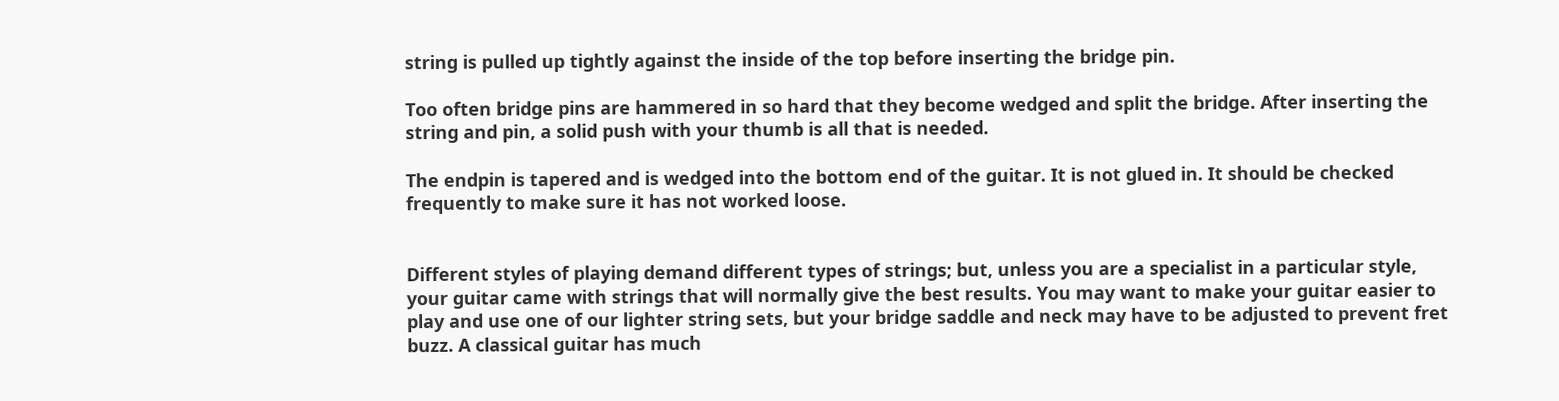string is pulled up tightly against the inside of the top before inserting the bridge pin.

Too often bridge pins are hammered in so hard that they become wedged and split the bridge. After inserting the string and pin, a solid push with your thumb is all that is needed.

The endpin is tapered and is wedged into the bottom end of the guitar. It is not glued in. It should be checked frequently to make sure it has not worked loose.


Different styles of playing demand different types of strings; but, unless you are a specialist in a particular style, your guitar came with strings that will normally give the best results. You may want to make your guitar easier to play and use one of our lighter string sets, but your bridge saddle and neck may have to be adjusted to prevent fret buzz. A classical guitar has much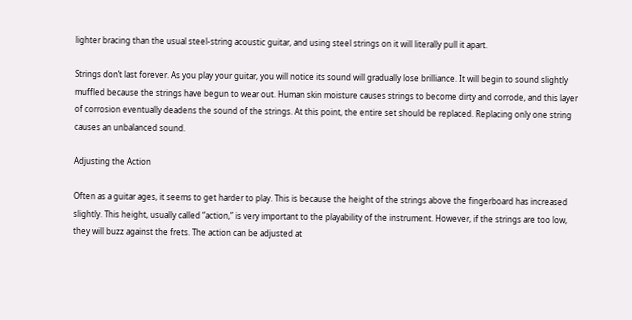lighter bracing than the usual steel-string acoustic guitar, and using steel strings on it will literally pull it apart.

Strings don’t last forever. As you play your guitar, you will notice its sound will gradually lose brilliance. It will begin to sound slightly muffled because the strings have begun to wear out. Human skin moisture causes strings to become dirty and corrode, and this layer of corrosion eventually deadens the sound of the strings. At this point, the entire set should be replaced. Replacing only one string causes an unbalanced sound.

Adjusting the Action

Often as a guitar ages, it seems to get harder to play. This is because the height of the strings above the fingerboard has increased slightly. This height, usually called “action,” is very important to the playability of the instrument. However, if the strings are too low, they will buzz against the frets. The action can be adjusted at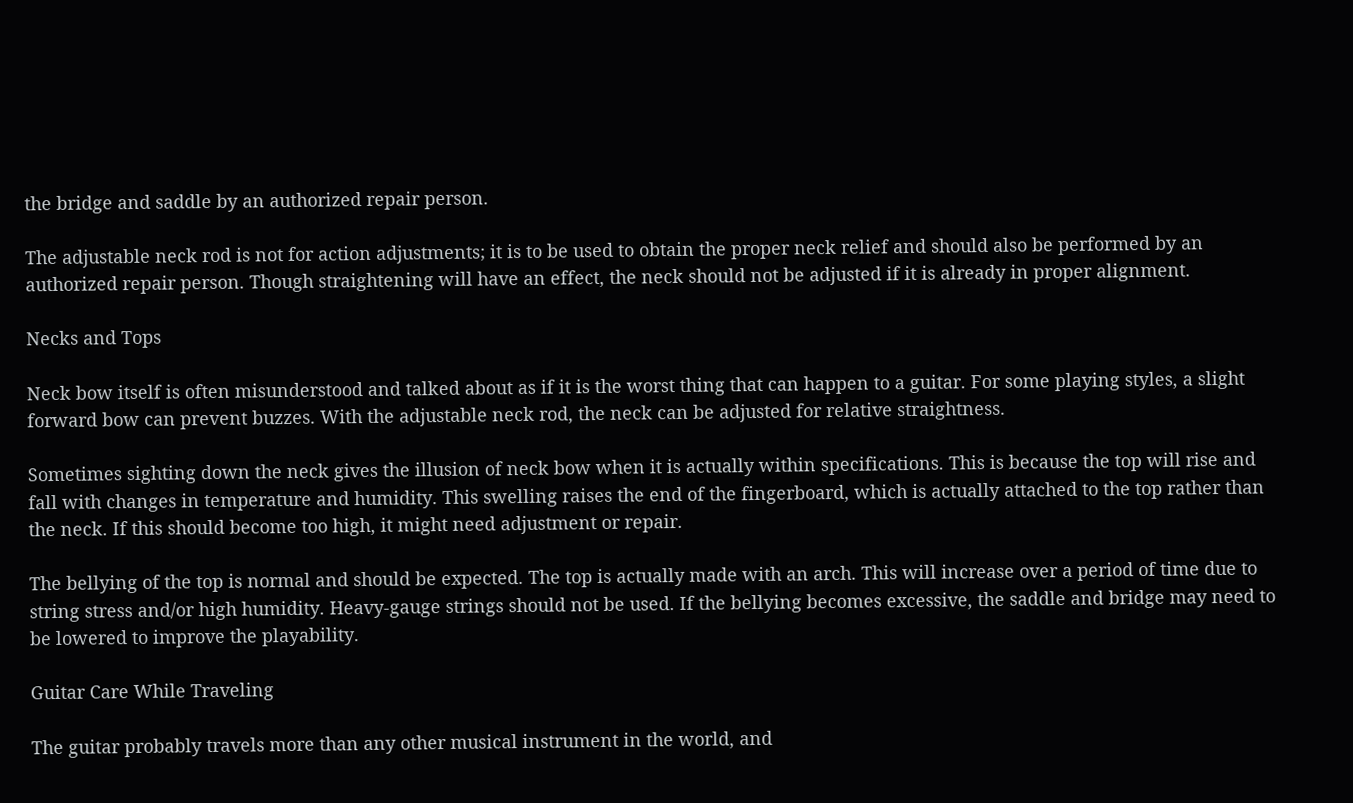the bridge and saddle by an authorized repair person.

The adjustable neck rod is not for action adjustments; it is to be used to obtain the proper neck relief and should also be performed by an authorized repair person. Though straightening will have an effect, the neck should not be adjusted if it is already in proper alignment.

Necks and Tops

Neck bow itself is often misunderstood and talked about as if it is the worst thing that can happen to a guitar. For some playing styles, a slight forward bow can prevent buzzes. With the adjustable neck rod, the neck can be adjusted for relative straightness.

Sometimes sighting down the neck gives the illusion of neck bow when it is actually within specifications. This is because the top will rise and fall with changes in temperature and humidity. This swelling raises the end of the fingerboard, which is actually attached to the top rather than the neck. If this should become too high, it might need adjustment or repair.

The bellying of the top is normal and should be expected. The top is actually made with an arch. This will increase over a period of time due to string stress and/or high humidity. Heavy-gauge strings should not be used. If the bellying becomes excessive, the saddle and bridge may need to be lowered to improve the playability.

Guitar Care While Traveling

The guitar probably travels more than any other musical instrument in the world, and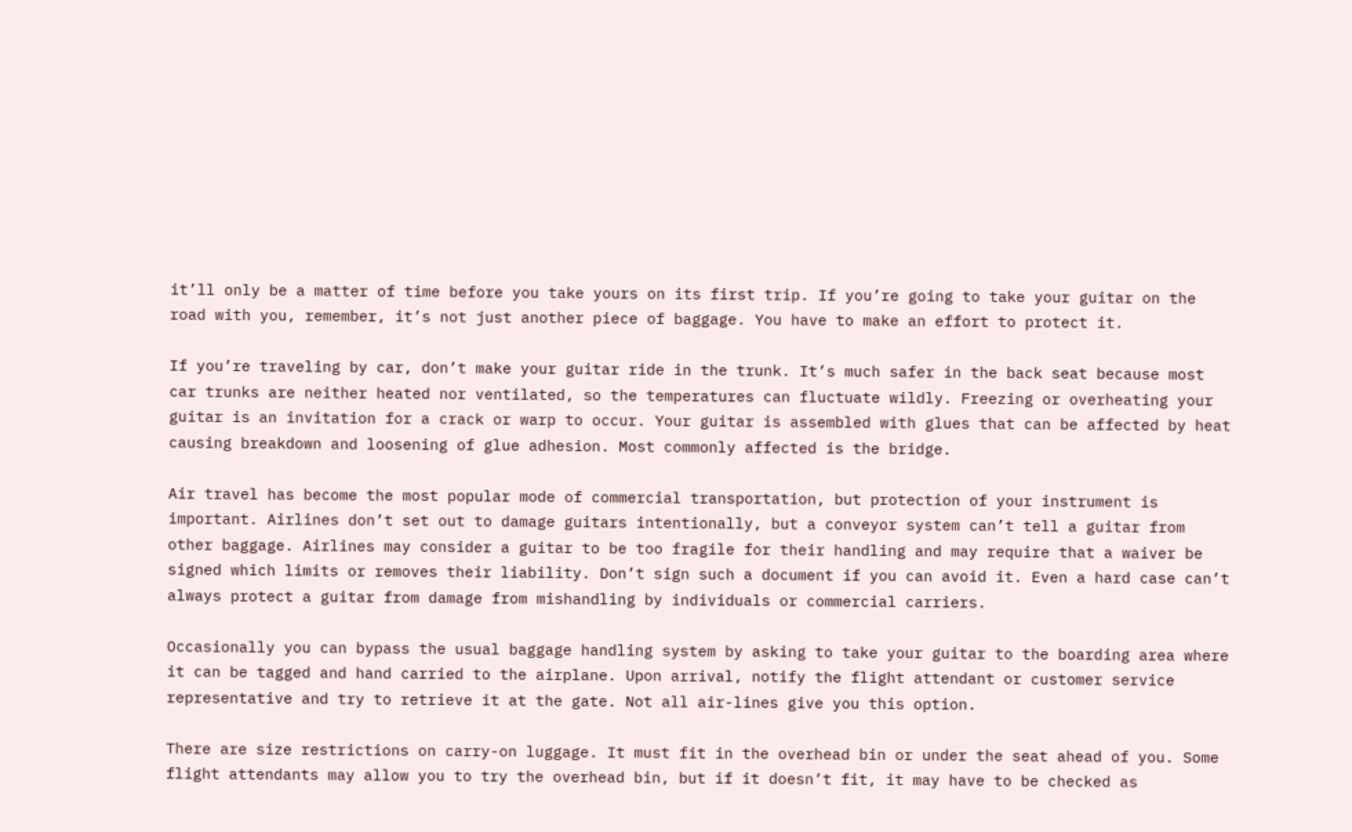it’ll only be a matter of time before you take yours on its first trip. If you’re going to take your guitar on the road with you, remember, it’s not just another piece of baggage. You have to make an effort to protect it.

If you’re traveling by car, don’t make your guitar ride in the trunk. It’s much safer in the back seat because most car trunks are neither heated nor ventilated, so the temperatures can fluctuate wildly. Freezing or overheating your guitar is an invitation for a crack or warp to occur. Your guitar is assembled with glues that can be affected by heat causing breakdown and loosening of glue adhesion. Most commonly affected is the bridge.

Air travel has become the most popular mode of commercial transportation, but protection of your instrument is important. Airlines don’t set out to damage guitars intentionally, but a conveyor system can’t tell a guitar from other baggage. Airlines may consider a guitar to be too fragile for their handling and may require that a waiver be signed which limits or removes their liability. Don’t sign such a document if you can avoid it. Even a hard case can’t always protect a guitar from damage from mishandling by individuals or commercial carriers.

Occasionally you can bypass the usual baggage handling system by asking to take your guitar to the boarding area where it can be tagged and hand carried to the airplane. Upon arrival, notify the flight attendant or customer service representative and try to retrieve it at the gate. Not all air-lines give you this option.

There are size restrictions on carry-on luggage. It must fit in the overhead bin or under the seat ahead of you. Some flight attendants may allow you to try the overhead bin, but if it doesn’t fit, it may have to be checked as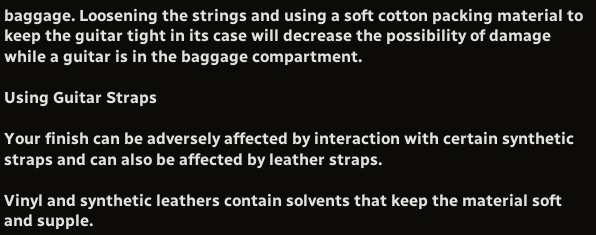baggage. Loosening the strings and using a soft cotton packing material to keep the guitar tight in its case will decrease the possibility of damage while a guitar is in the baggage compartment.

Using Guitar Straps

Your finish can be adversely affected by interaction with certain synthetic straps and can also be affected by leather straps.

Vinyl and synthetic leathers contain solvents that keep the material soft and supple.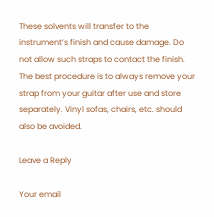These solvents will transfer to the instrument’s finish and cause damage. Do not allow such straps to contact the finish. The best procedure is to always remove your strap from your guitar after use and store separately. Vinyl sofas, chairs, etc. should also be avoided.

Leave a Reply

Your email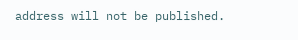address will not be published.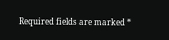Required fields are marked *